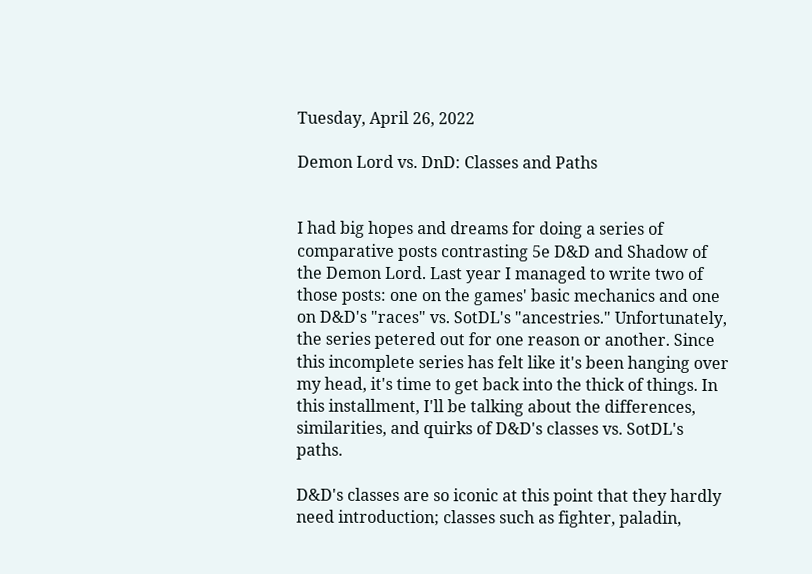Tuesday, April 26, 2022

Demon Lord vs. DnD: Classes and Paths


I had big hopes and dreams for doing a series of comparative posts contrasting 5e D&D and Shadow of the Demon Lord. Last year I managed to write two of those posts: one on the games' basic mechanics and one on D&D's "races" vs. SotDL's "ancestries." Unfortunately, the series petered out for one reason or another. Since this incomplete series has felt like it's been hanging over my head, it's time to get back into the thick of things. In this installment, I'll be talking about the differences, similarities, and quirks of D&D's classes vs. SotDL's paths.

D&D's classes are so iconic at this point that they hardly need introduction; classes such as fighter, paladin,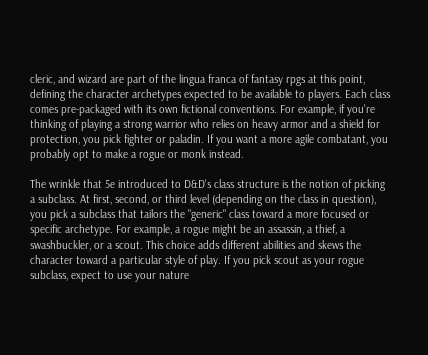cleric, and wizard are part of the lingua franca of fantasy rpgs at this point, defining the character archetypes expected to be available to players. Each class comes pre-packaged with its own fictional conventions. For example, if you're thinking of playing a strong warrior who relies on heavy armor and a shield for protection, you pick fighter or paladin. If you want a more agile combatant, you probably opt to make a rogue or monk instead.

The wrinkle that 5e introduced to D&D's class structure is the notion of picking a subclass. At first, second, or third level (depending on the class in question), you pick a subclass that tailors the "generic" class toward a more focused or specific archetype. For example, a rogue might be an assassin, a thief, a swashbuckler, or a scout. This choice adds different abilities and skews the character toward a particular style of play. If you pick scout as your rogue subclass, expect to use your nature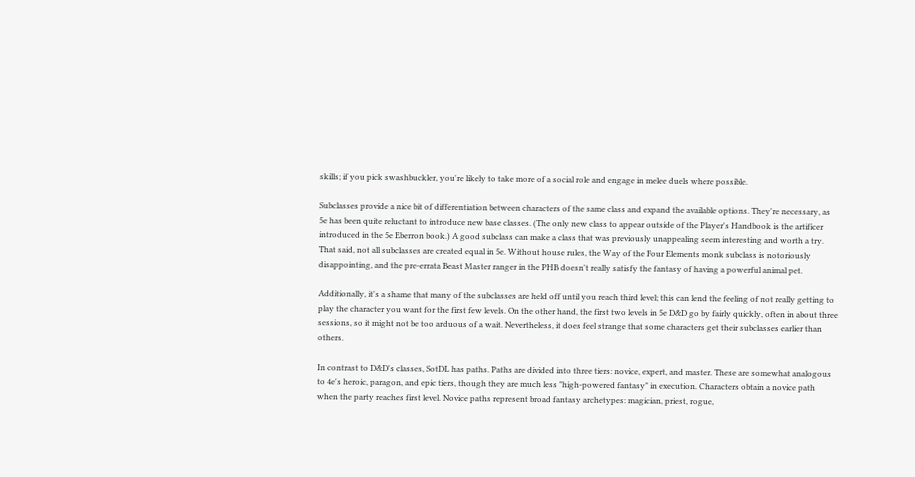skills; if you pick swashbuckler, you're likely to take more of a social role and engage in melee duels where possible.

Subclasses provide a nice bit of differentiation between characters of the same class and expand the available options. They're necessary, as 5e has been quite reluctant to introduce new base classes. (The only new class to appear outside of the Player's Handbook is the artificer introduced in the 5e Eberron book.) A good subclass can make a class that was previously unappealing seem interesting and worth a try. That said, not all subclasses are created equal in 5e. Without house rules, the Way of the Four Elements monk subclass is notoriously disappointing, and the pre-errata Beast Master ranger in the PHB doesn't really satisfy the fantasy of having a powerful animal pet.

Additionally, it's a shame that many of the subclasses are held off until you reach third level; this can lend the feeling of not really getting to play the character you want for the first few levels. On the other hand, the first two levels in 5e D&D go by fairly quickly, often in about three sessions, so it might not be too arduous of a wait. Nevertheless, it does feel strange that some characters get their subclasses earlier than others.

In contrast to D&D's classes, SotDL has paths. Paths are divided into three tiers: novice, expert, and master. These are somewhat analogous to 4e's heroic, paragon, and epic tiers, though they are much less "high-powered fantasy" in execution. Characters obtain a novice path when the party reaches first level. Novice paths represent broad fantasy archetypes: magician, priest, rogue,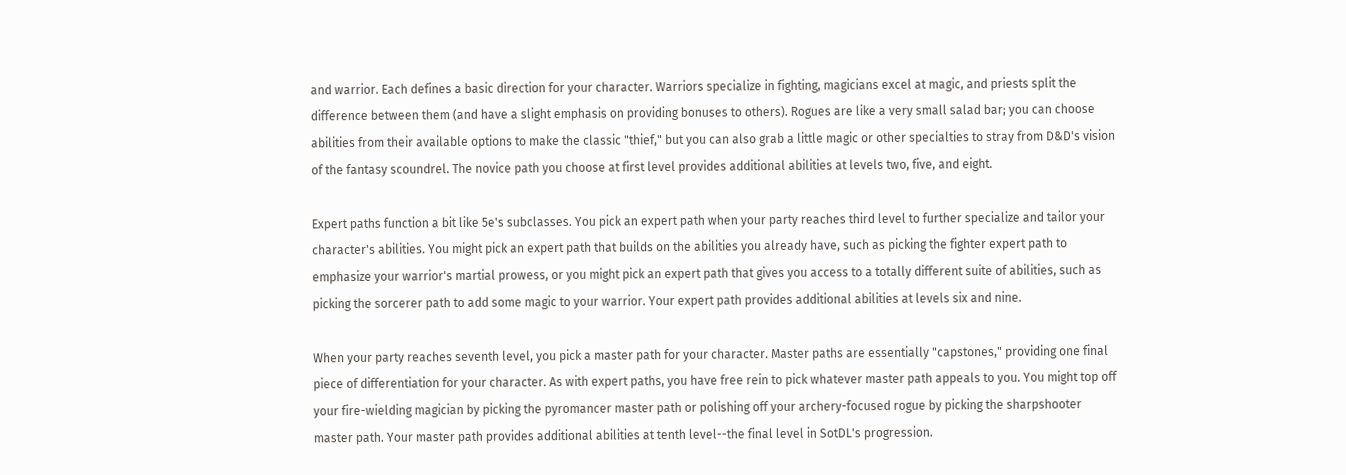and warrior. Each defines a basic direction for your character. Warriors specialize in fighting, magicians excel at magic, and priests split the difference between them (and have a slight emphasis on providing bonuses to others). Rogues are like a very small salad bar; you can choose abilities from their available options to make the classic "thief," but you can also grab a little magic or other specialties to stray from D&D's vision of the fantasy scoundrel. The novice path you choose at first level provides additional abilities at levels two, five, and eight.

Expert paths function a bit like 5e's subclasses. You pick an expert path when your party reaches third level to further specialize and tailor your character's abilities. You might pick an expert path that builds on the abilities you already have, such as picking the fighter expert path to emphasize your warrior's martial prowess, or you might pick an expert path that gives you access to a totally different suite of abilities, such as picking the sorcerer path to add some magic to your warrior. Your expert path provides additional abilities at levels six and nine.

When your party reaches seventh level, you pick a master path for your character. Master paths are essentially "capstones," providing one final piece of differentiation for your character. As with expert paths, you have free rein to pick whatever master path appeals to you. You might top off your fire-wielding magician by picking the pyromancer master path or polishing off your archery-focused rogue by picking the sharpshooter master path. Your master path provides additional abilities at tenth level--the final level in SotDL's progression.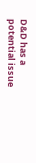D&D has a potential issue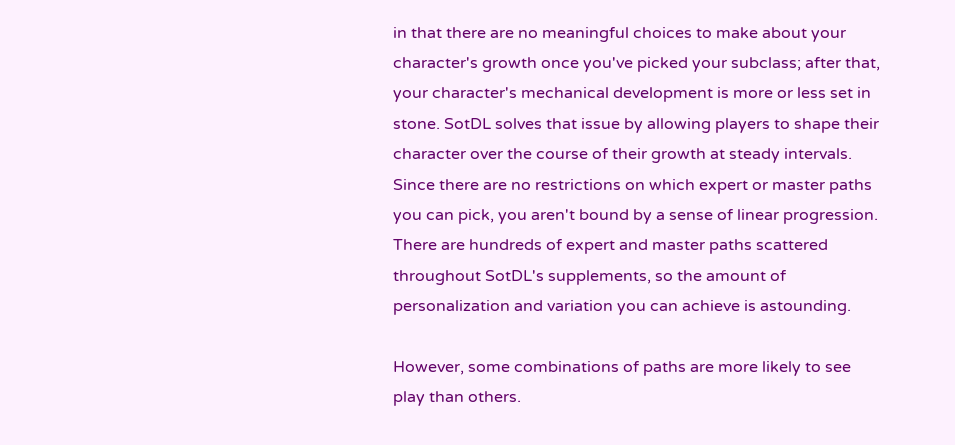in that there are no meaningful choices to make about your character's growth once you've picked your subclass; after that, your character's mechanical development is more or less set in stone. SotDL solves that issue by allowing players to shape their character over the course of their growth at steady intervals. Since there are no restrictions on which expert or master paths you can pick, you aren't bound by a sense of linear progression. There are hundreds of expert and master paths scattered throughout SotDL's supplements, so the amount of personalization and variation you can achieve is astounding.

However, some combinations of paths are more likely to see play than others.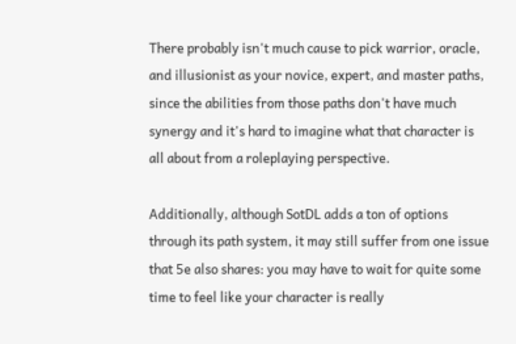There probably isn't much cause to pick warrior, oracle, and illusionist as your novice, expert, and master paths, since the abilities from those paths don't have much synergy and it's hard to imagine what that character is all about from a roleplaying perspective.

Additionally, although SotDL adds a ton of options through its path system, it may still suffer from one issue that 5e also shares: you may have to wait for quite some time to feel like your character is really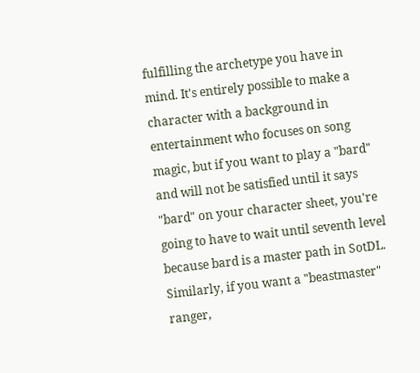fulfilling the archetype you have in mind. It's entirely possible to make a character with a background in entertainment who focuses on song magic, but if you want to play a "bard" and will not be satisfied until it says "bard" on your character sheet, you're going to have to wait until seventh level because bard is a master path in SotDL. Similarly, if you want a "beastmaster" ranger,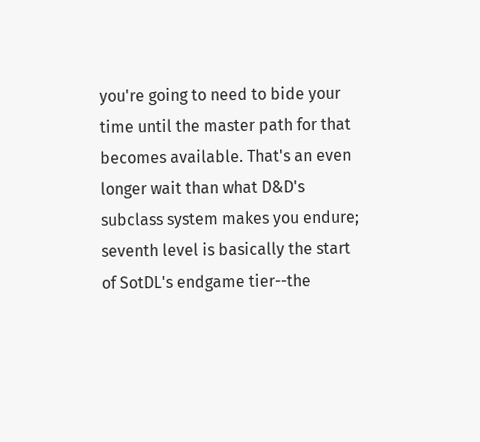you're going to need to bide your time until the master path for that becomes available. That's an even longer wait than what D&D's subclass system makes you endure; seventh level is basically the start of SotDL's endgame tier--the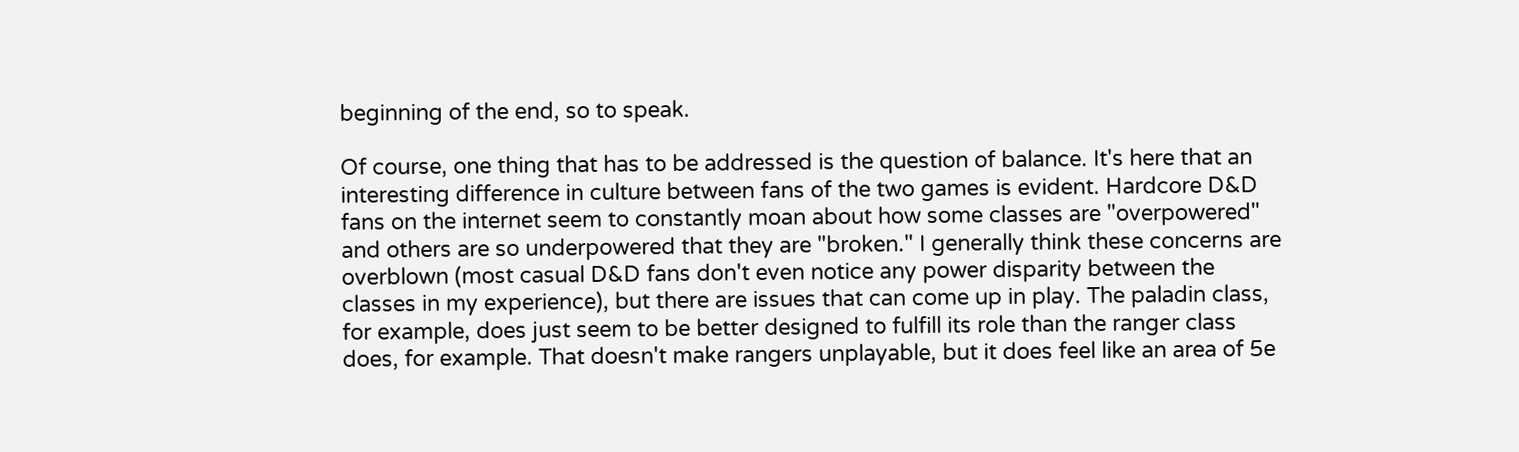beginning of the end, so to speak.

Of course, one thing that has to be addressed is the question of balance. It's here that an interesting difference in culture between fans of the two games is evident. Hardcore D&D fans on the internet seem to constantly moan about how some classes are "overpowered" and others are so underpowered that they are "broken." I generally think these concerns are overblown (most casual D&D fans don't even notice any power disparity between the classes in my experience), but there are issues that can come up in play. The paladin class, for example, does just seem to be better designed to fulfill its role than the ranger class does, for example. That doesn't make rangers unplayable, but it does feel like an area of 5e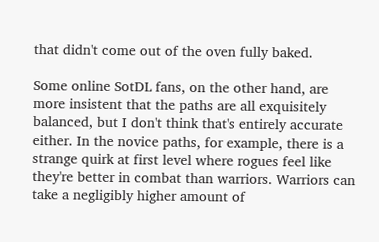that didn't come out of the oven fully baked.

Some online SotDL fans, on the other hand, are more insistent that the paths are all exquisitely balanced, but I don't think that's entirely accurate either. In the novice paths, for example, there is a strange quirk at first level where rogues feel like they're better in combat than warriors. Warriors can take a negligibly higher amount of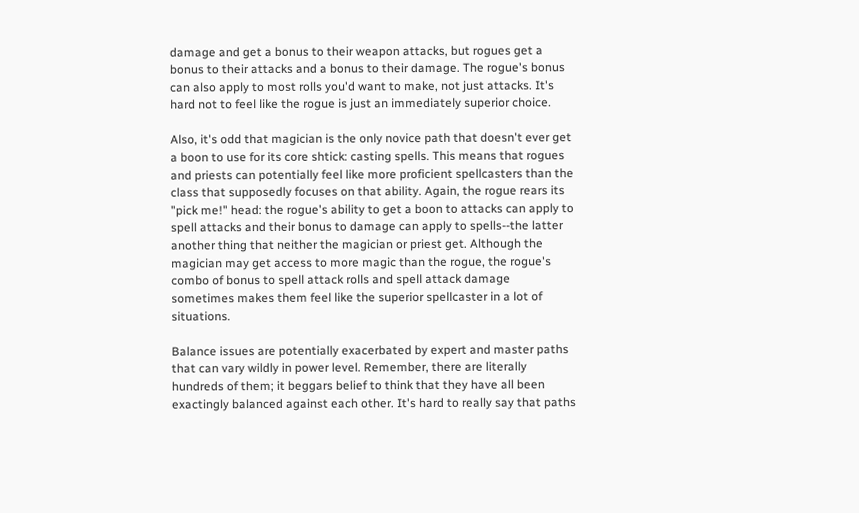damage and get a bonus to their weapon attacks, but rogues get a bonus to their attacks and a bonus to their damage. The rogue's bonus can also apply to most rolls you'd want to make, not just attacks. It's hard not to feel like the rogue is just an immediately superior choice.

Also, it's odd that magician is the only novice path that doesn't ever get a boon to use for its core shtick: casting spells. This means that rogues and priests can potentially feel like more proficient spellcasters than the class that supposedly focuses on that ability. Again, the rogue rears its "pick me!" head: the rogue's ability to get a boon to attacks can apply to spell attacks and their bonus to damage can apply to spells--the latter another thing that neither the magician or priest get. Although the magician may get access to more magic than the rogue, the rogue's combo of bonus to spell attack rolls and spell attack damage sometimes makes them feel like the superior spellcaster in a lot of situations.

Balance issues are potentially exacerbated by expert and master paths that can vary wildly in power level. Remember, there are literally hundreds of them; it beggars belief to think that they have all been exactingly balanced against each other. It's hard to really say that paths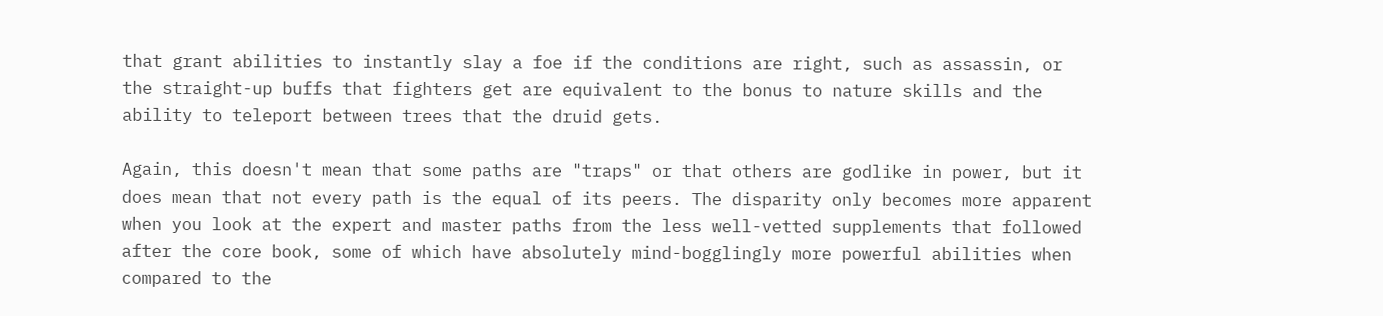that grant abilities to instantly slay a foe if the conditions are right, such as assassin, or the straight-up buffs that fighters get are equivalent to the bonus to nature skills and the ability to teleport between trees that the druid gets.

Again, this doesn't mean that some paths are "traps" or that others are godlike in power, but it does mean that not every path is the equal of its peers. The disparity only becomes more apparent when you look at the expert and master paths from the less well-vetted supplements that followed after the core book, some of which have absolutely mind-bogglingly more powerful abilities when compared to the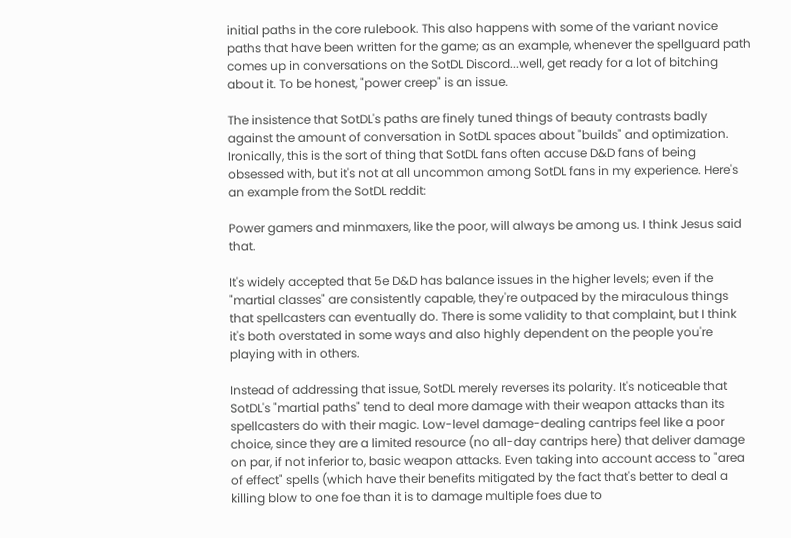initial paths in the core rulebook. This also happens with some of the variant novice paths that have been written for the game; as an example, whenever the spellguard path comes up in conversations on the SotDL Discord...well, get ready for a lot of bitching about it. To be honest, "power creep" is an issue.

The insistence that SotDL's paths are finely tuned things of beauty contrasts badly against the amount of conversation in SotDL spaces about "builds" and optimization. Ironically, this is the sort of thing that SotDL fans often accuse D&D fans of being obsessed with, but it's not at all uncommon among SotDL fans in my experience. Here's an example from the SotDL reddit:

Power gamers and minmaxers, like the poor, will always be among us. I think Jesus said that.

It's widely accepted that 5e D&D has balance issues in the higher levels; even if the "martial classes" are consistently capable, they're outpaced by the miraculous things that spellcasters can eventually do. There is some validity to that complaint, but I think it's both overstated in some ways and also highly dependent on the people you're playing with in others.

Instead of addressing that issue, SotDL merely reverses its polarity. It's noticeable that SotDL's "martial paths" tend to deal more damage with their weapon attacks than its spellcasters do with their magic. Low-level damage-dealing cantrips feel like a poor choice, since they are a limited resource (no all-day cantrips here) that deliver damage on par, if not inferior to, basic weapon attacks. Even taking into account access to "area of effect" spells (which have their benefits mitigated by the fact that's better to deal a killing blow to one foe than it is to damage multiple foes due to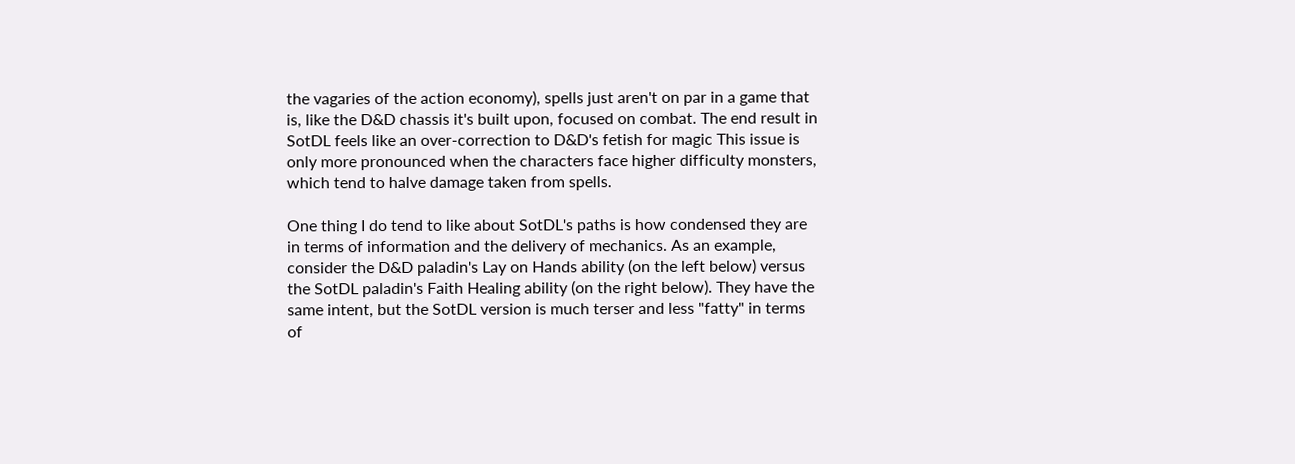the vagaries of the action economy), spells just aren't on par in a game that is, like the D&D chassis it's built upon, focused on combat. The end result in SotDL feels like an over-correction to D&D's fetish for magic This issue is only more pronounced when the characters face higher difficulty monsters, which tend to halve damage taken from spells.

One thing I do tend to like about SotDL's paths is how condensed they are in terms of information and the delivery of mechanics. As an example, consider the D&D paladin's Lay on Hands ability (on the left below) versus the SotDL paladin's Faith Healing ability (on the right below). They have the same intent, but the SotDL version is much terser and less "fatty" in terms of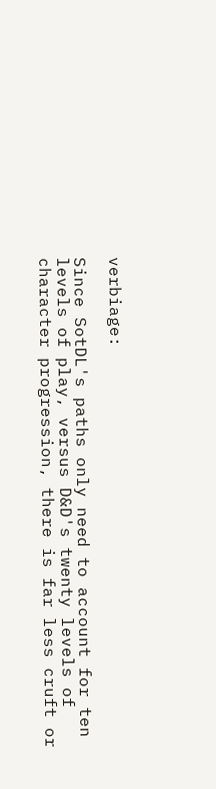verbiage:

Since SotDL's paths only need to account for ten levels of play, versus D&D's twenty levels of character progression, there is far less cruft or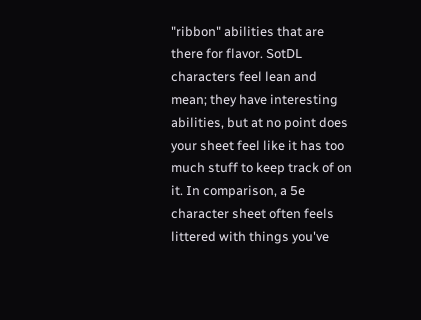"ribbon" abilities that are there for flavor. SotDL characters feel lean and mean; they have interesting abilities, but at no point does your sheet feel like it has too much stuff to keep track of on it. In comparison, a 5e character sheet often feels littered with things you've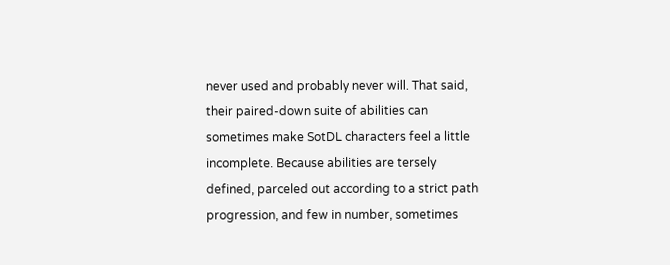never used and probably never will. That said, their paired-down suite of abilities can sometimes make SotDL characters feel a little incomplete. Because abilities are tersely defined, parceled out according to a strict path progression, and few in number, sometimes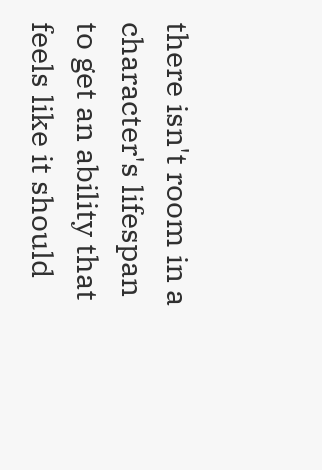there isn't room in a character's lifespan to get an ability that feels like it should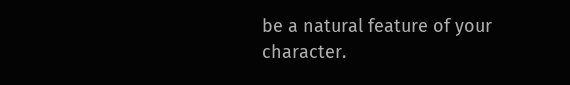be a natural feature of your character.